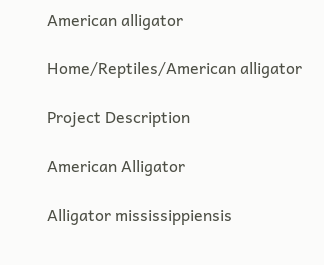American alligator

Home/Reptiles/American alligator

Project Description

American Alligator

Alligator mississippiensis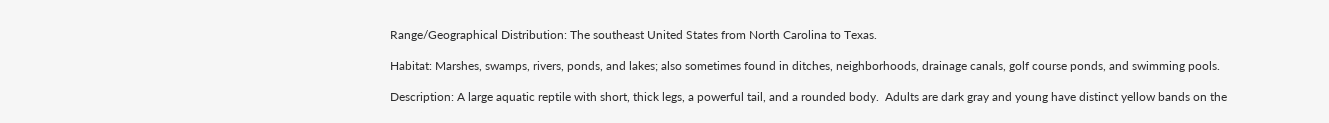Range/Geographical Distribution: The southeast United States from North Carolina to Texas.

Habitat: Marshes, swamps, rivers, ponds, and lakes; also sometimes found in ditches, neighborhoods, drainage canals, golf course ponds, and swimming pools.

Description: A large aquatic reptile with short, thick legs, a powerful tail, and a rounded body.  Adults are dark gray and young have distinct yellow bands on the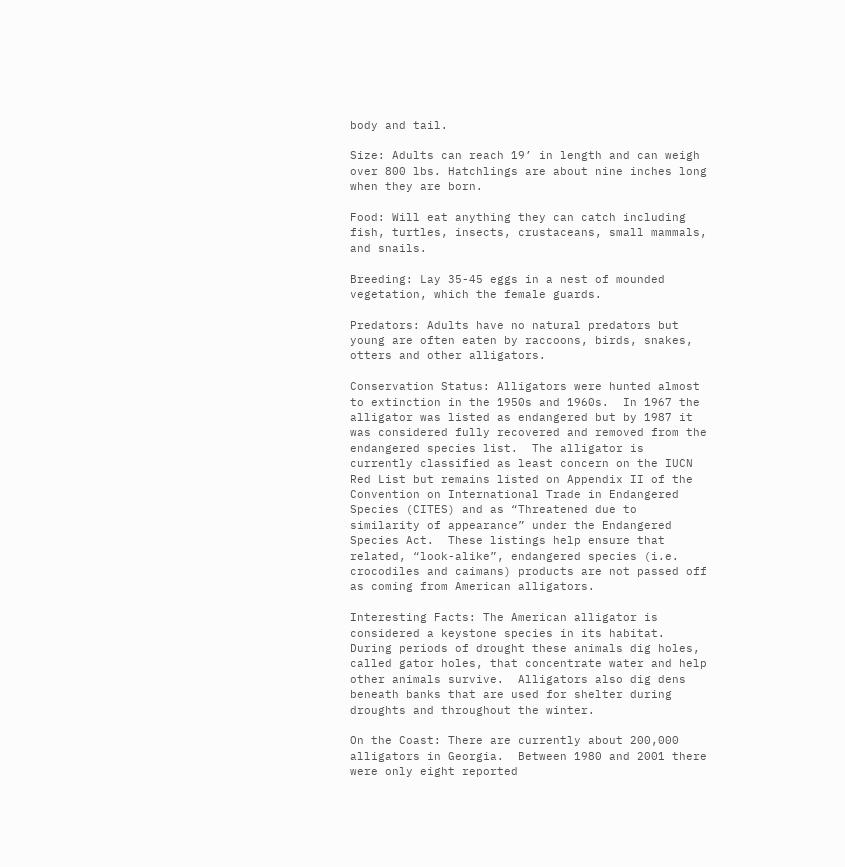body and tail.

Size: Adults can reach 19’ in length and can weigh over 800 lbs. Hatchlings are about nine inches long when they are born.

Food: Will eat anything they can catch including fish, turtles, insects, crustaceans, small mammals, and snails.

Breeding: Lay 35-45 eggs in a nest of mounded vegetation, which the female guards.

Predators: Adults have no natural predators but young are often eaten by raccoons, birds, snakes, otters and other alligators.

Conservation Status: Alligators were hunted almost to extinction in the 1950s and 1960s.  In 1967 the alligator was listed as endangered but by 1987 it was considered fully recovered and removed from the endangered species list.  The alligator is currently classified as least concern on the IUCN Red List but remains listed on Appendix II of the Convention on International Trade in Endangered Species (CITES) and as “Threatened due to similarity of appearance” under the Endangered Species Act.  These listings help ensure that related, “look-alike”, endangered species (i.e. crocodiles and caimans) products are not passed off as coming from American alligators.

Interesting Facts: The American alligator is considered a keystone species in its habitat.  During periods of drought these animals dig holes, called gator holes, that concentrate water and help other animals survive.  Alligators also dig dens beneath banks that are used for shelter during droughts and throughout the winter.

On the Coast: There are currently about 200,000 alligators in Georgia.  Between 1980 and 2001 there were only eight reported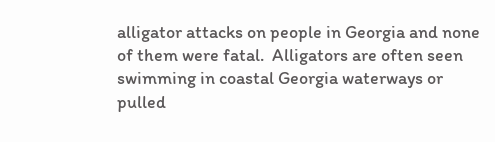alligator attacks on people in Georgia and none of them were fatal.  Alligators are often seen swimming in coastal Georgia waterways or pulled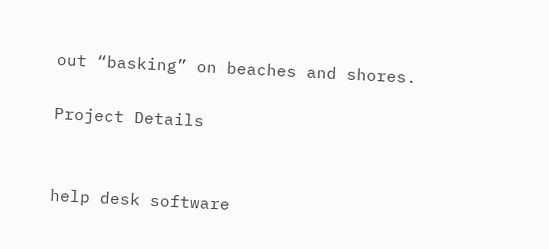out “basking” on beaches and shores.

Project Details


help desk software